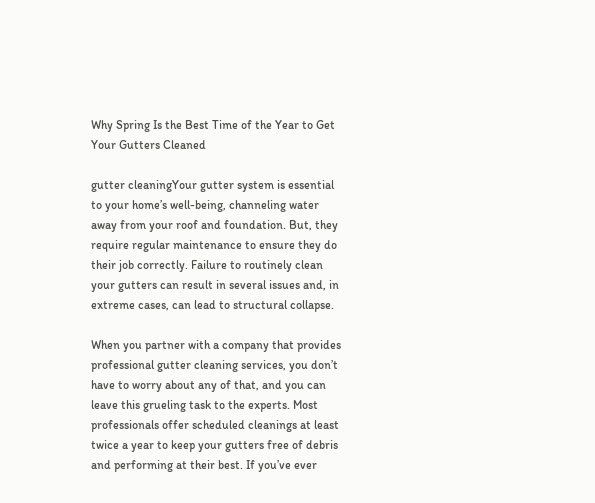Why Spring Is the Best Time of the Year to Get Your Gutters Cleaned

gutter cleaningYour gutter system is essential to your home’s well-being, channeling water away from your roof and foundation. But, they require regular maintenance to ensure they do their job correctly. Failure to routinely clean your gutters can result in several issues and, in extreme cases, can lead to structural collapse.

When you partner with a company that provides professional gutter cleaning services, you don’t have to worry about any of that, and you can leave this grueling task to the experts. Most professionals offer scheduled cleanings at least twice a year to keep your gutters free of debris and performing at their best. If you’ve ever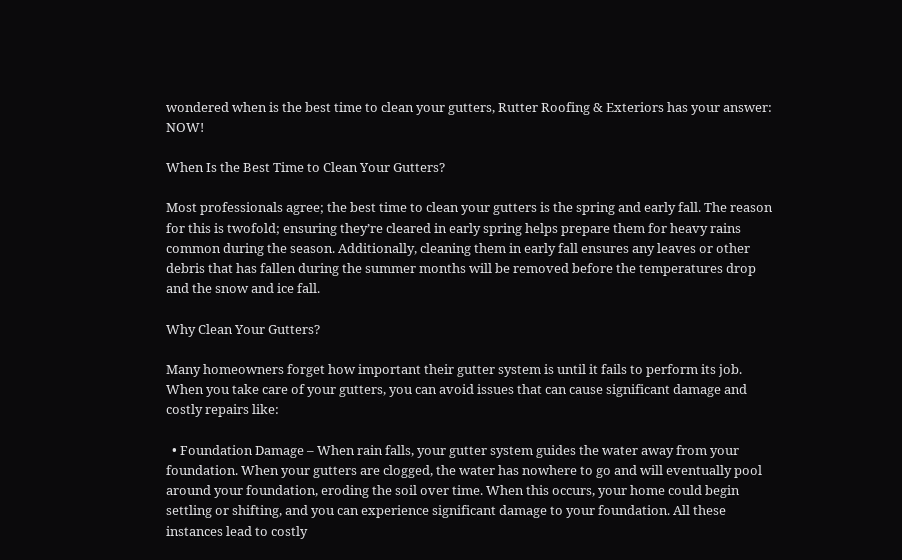wondered when is the best time to clean your gutters, Rutter Roofing & Exteriors has your answer: NOW!

When Is the Best Time to Clean Your Gutters?

Most professionals agree; the best time to clean your gutters is the spring and early fall. The reason for this is twofold; ensuring they’re cleared in early spring helps prepare them for heavy rains common during the season. Additionally, cleaning them in early fall ensures any leaves or other debris that has fallen during the summer months will be removed before the temperatures drop and the snow and ice fall.

Why Clean Your Gutters?

Many homeowners forget how important their gutter system is until it fails to perform its job. When you take care of your gutters, you can avoid issues that can cause significant damage and costly repairs like:

  • Foundation Damage – When rain falls, your gutter system guides the water away from your foundation. When your gutters are clogged, the water has nowhere to go and will eventually pool around your foundation, eroding the soil over time. When this occurs, your home could begin settling or shifting, and you can experience significant damage to your foundation. All these instances lead to costly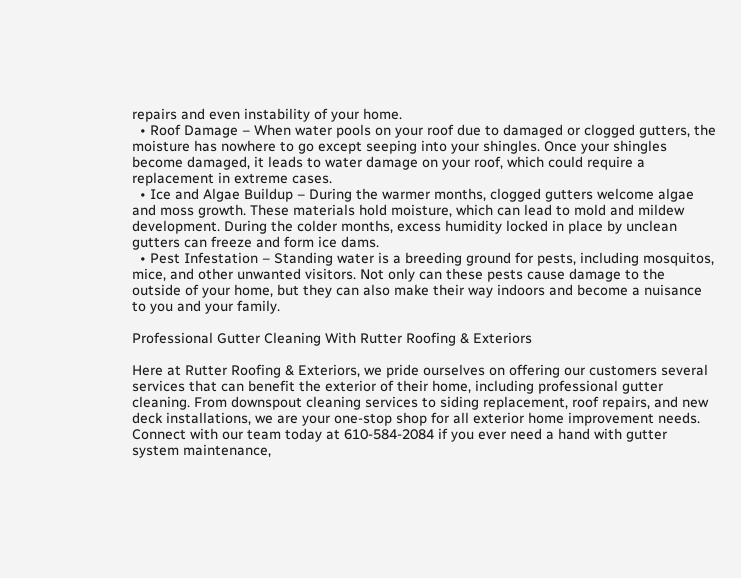repairs and even instability of your home.
  • Roof Damage – When water pools on your roof due to damaged or clogged gutters, the moisture has nowhere to go except seeping into your shingles. Once your shingles become damaged, it leads to water damage on your roof, which could require a replacement in extreme cases.
  • Ice and Algae Buildup – During the warmer months, clogged gutters welcome algae and moss growth. These materials hold moisture, which can lead to mold and mildew development. During the colder months, excess humidity locked in place by unclean gutters can freeze and form ice dams.
  • Pest Infestation – Standing water is a breeding ground for pests, including mosquitos, mice, and other unwanted visitors. Not only can these pests cause damage to the outside of your home, but they can also make their way indoors and become a nuisance to you and your family.

Professional Gutter Cleaning With Rutter Roofing & Exteriors

Here at Rutter Roofing & Exteriors, we pride ourselves on offering our customers several services that can benefit the exterior of their home, including professional gutter cleaning. From downspout cleaning services to siding replacement, roof repairs, and new deck installations, we are your one-stop shop for all exterior home improvement needs. Connect with our team today at 610-584-2084 if you ever need a hand with gutter system maintenance,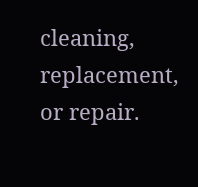cleaning, replacement, or repair.